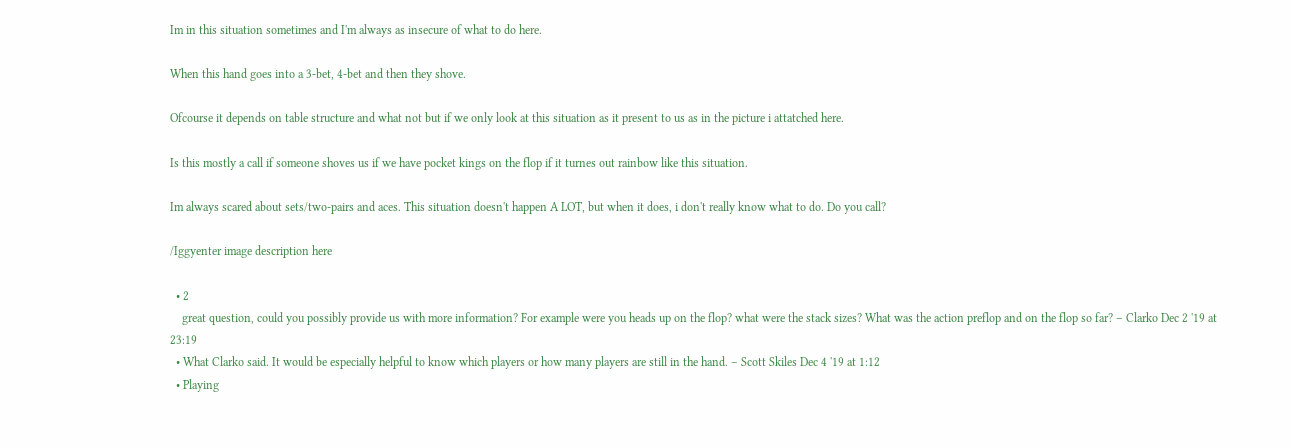Im in this situation sometimes and I'm always as insecure of what to do here.

When this hand goes into a 3-bet, 4-bet and then they shove.

Ofcourse it depends on table structure and what not but if we only look at this situation as it present to us as in the picture i attatched here.

Is this mostly a call if someone shoves us if we have pocket kings on the flop if it turnes out rainbow like this situation.

Im always scared about sets/two-pairs and aces. This situation doesn't happen A LOT, but when it does, i don't really know what to do. Do you call?

/Iggyenter image description here

  • 2
    great question, could you possibly provide us with more information? For example were you heads up on the flop? what were the stack sizes? What was the action preflop and on the flop so far? – Clarko Dec 2 '19 at 23:19
  • What Clarko said. It would be especially helpful to know which players or how many players are still in the hand. – Scott Skiles Dec 4 '19 at 1:12
  • Playing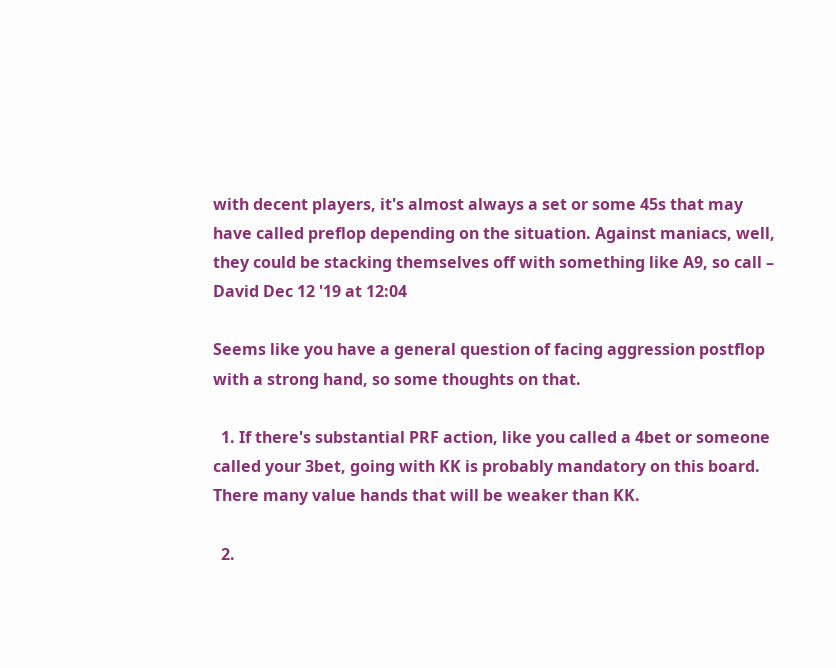with decent players, it's almost always a set or some 45s that may have called preflop depending on the situation. Against maniacs, well, they could be stacking themselves off with something like A9, so call – David Dec 12 '19 at 12:04

Seems like you have a general question of facing aggression postflop with a strong hand, so some thoughts on that.

  1. If there's substantial PRF action, like you called a 4bet or someone called your 3bet, going with KK is probably mandatory on this board. There many value hands that will be weaker than KK.

  2.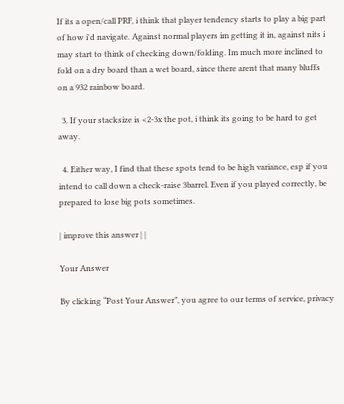If its a open/call PRF, i think that player tendency starts to play a big part of how i'd navigate. Against normal players im getting it in, against nits i may start to think of checking down/folding. Im much more inclined to fold on a dry board than a wet board, since there arent that many bluffs on a 932 rainbow board.

  3. If your stacksize is <2-3x the pot, i think its going to be hard to get away.

  4. Either way, I find that these spots tend to be high variance, esp if you intend to call down a check-raise 3barrel. Even if you played correctly, be prepared to lose big pots sometimes.

| improve this answer | |

Your Answer

By clicking “Post Your Answer”, you agree to our terms of service, privacy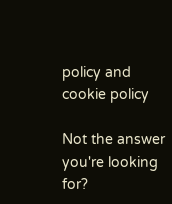policy and cookie policy

Not the answer you're looking for?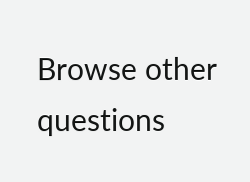Browse other questions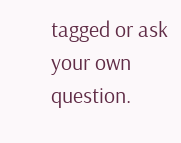tagged or ask your own question.